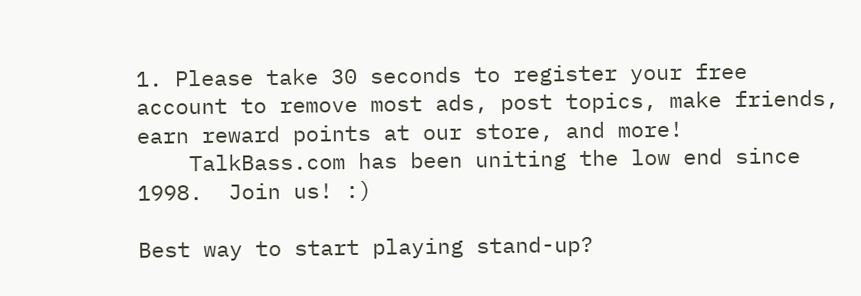1. Please take 30 seconds to register your free account to remove most ads, post topics, make friends, earn reward points at our store, and more!
    TalkBass.com has been uniting the low end since 1998.  Join us! :)

Best way to start playing stand-up?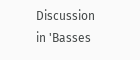Discussion in 'Basses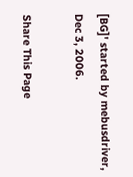[BG]' started by mebusdriver, Dec 3, 2006.

Share This Page